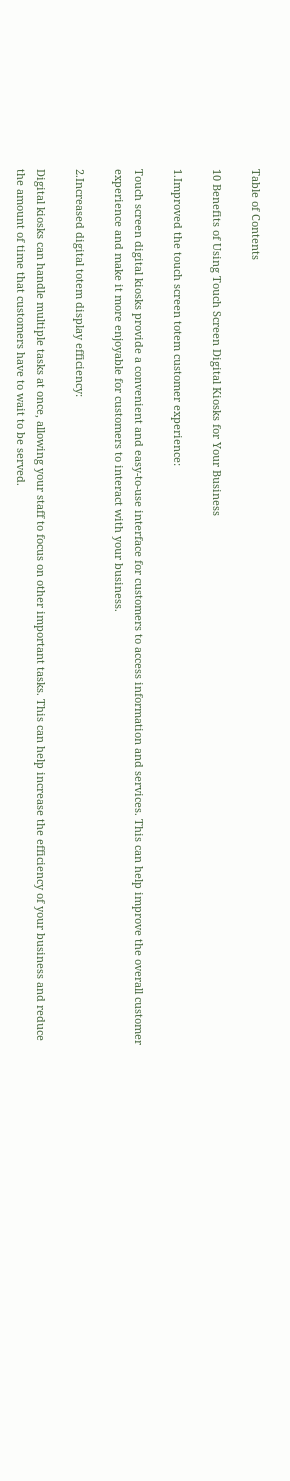Table of Contents

10 Benefits of Using Touch Screen Digital Kiosks for Your Business

1.Improved the touch screen totem customer experience:

Touch screen digital kiosks provide a convenient and easy-to-use interface for customers to access information and services. This can help improve the overall customer experience and make it more enjoyable for customers to interact with your business.

2.Increased digital totem display efficiency:

Digital kiosks can handle multiple tasks at once, allowing your staff to focus on other important tasks. This can help increase the efficiency of your business and reduce the amount of time that customers have to wait to be served.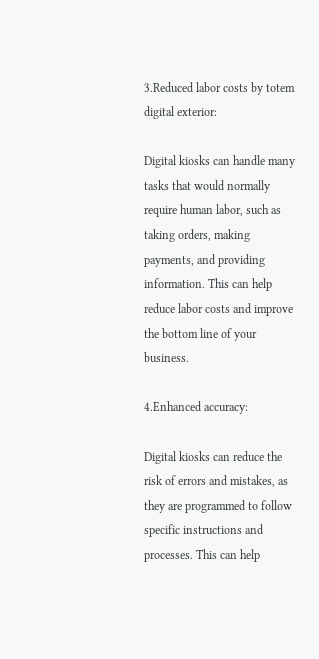3.Reduced labor costs by totem digital exterior:

Digital kiosks can handle many tasks that would normally require human labor, such as taking orders, making payments, and providing information. This can help reduce labor costs and improve the bottom line of your business.

4.Enhanced accuracy:

Digital kiosks can reduce the risk of errors and mistakes, as they are programmed to follow specific instructions and processes. This can help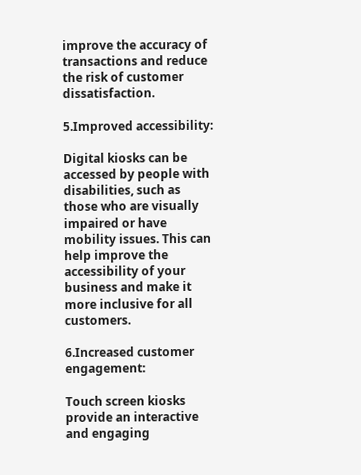improve the accuracy of transactions and reduce the risk of customer dissatisfaction.

5.Improved accessibility:

Digital kiosks can be accessed by people with disabilities, such as those who are visually impaired or have mobility issues. This can help improve the accessibility of your business and make it more inclusive for all customers.

6.Increased customer engagement:

Touch screen kiosks provide an interactive and engaging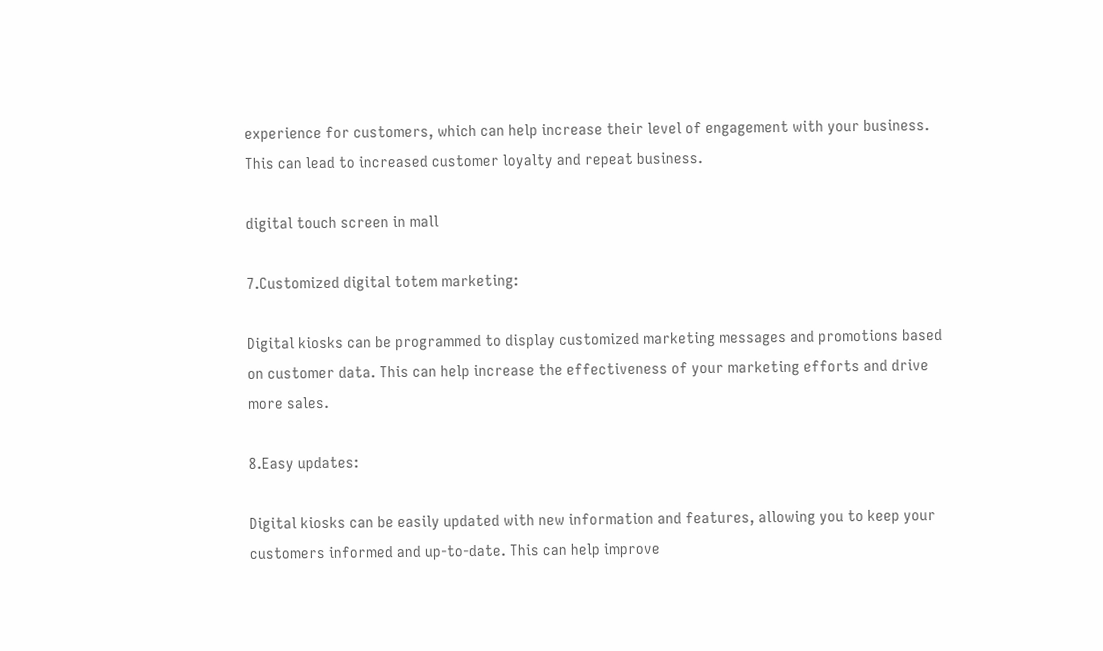experience for customers, which can help increase their level of engagement with your business. This can lead to increased customer loyalty and repeat business.

digital touch screen in mall

7.Customized digital totem marketing:

Digital kiosks can be programmed to display customized marketing messages and promotions based on customer data. This can help increase the effectiveness of your marketing efforts and drive more sales.

8.Easy updates:

Digital kiosks can be easily updated with new information and features, allowing you to keep your customers informed and up-to-date. This can help improve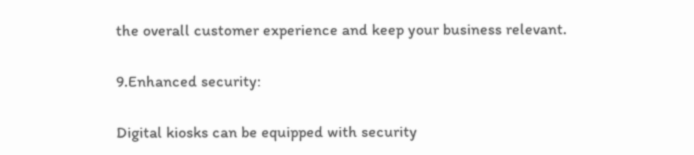the overall customer experience and keep your business relevant.

9.Enhanced security:

Digital kiosks can be equipped with security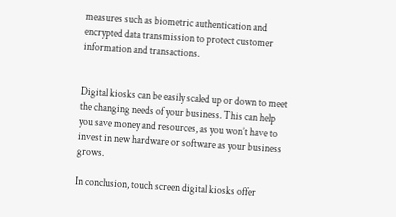measures such as biometric authentication and encrypted data transmission to protect customer information and transactions.


Digital kiosks can be easily scaled up or down to meet the changing needs of your business. This can help you save money and resources, as you won’t have to invest in new hardware or software as your business grows.

In conclusion, touch screen digital kiosks offer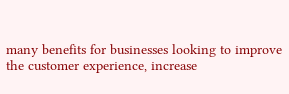many benefits for businesses looking to improve the customer experience, increase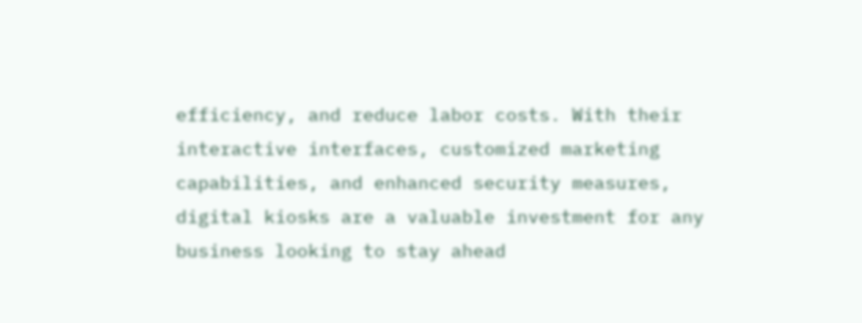efficiency, and reduce labor costs. With their interactive interfaces, customized marketing capabilities, and enhanced security measures, digital kiosks are a valuable investment for any business looking to stay ahead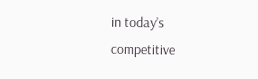in today’s competitive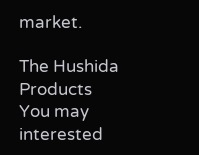market.

The Hushida Products You may interested